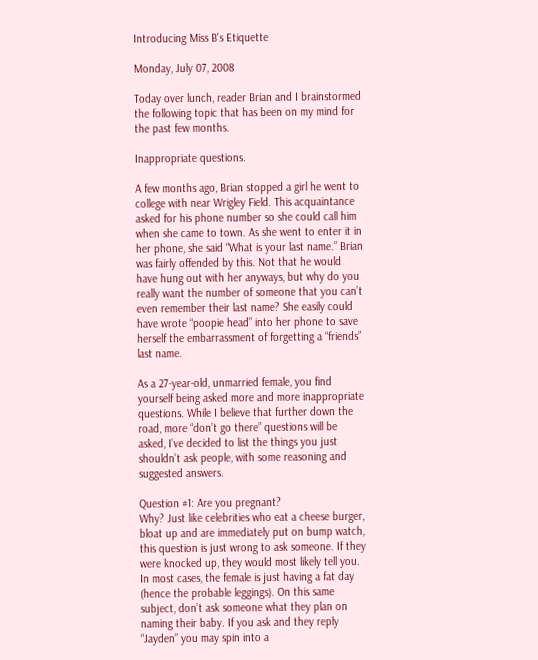Introducing Miss B's Etiquette

Monday, July 07, 2008

Today over lunch, reader Brian and I brainstormed the following topic that has been on my mind for the past few months.

Inappropriate questions.

A few months ago, Brian stopped a girl he went to college with near Wrigley Field. This acquaintance asked for his phone number so she could call him when she came to town. As she went to enter it in her phone, she said “What is your last name.” Brian was fairly offended by this. Not that he would have hung out with her anyways, but why do you really want the number of someone that you can’t even remember their last name? She easily could have wrote “poopie head” into her phone to save herself the embarrassment of forgetting a “friends” last name.

As a 27-year-old, unmarried female, you find yourself being asked more and more inappropriate questions. While I believe that further down the road, more “don’t go there” questions will be asked, I’ve decided to list the things you just shouldn’t ask people, with some reasoning and suggested answers.

Question #1: Are you pregnant?
Why? Just like celebrities who eat a cheese burger, bloat up and are immediately put on bump watch, this question is just wrong to ask someone. If they were knocked up, they would most likely tell you. In most cases, the female is just having a fat day (hence the probable leggings). On this same subject, don’t ask someone what they plan on naming their baby. If you ask and they reply “Jayden” you may spin into a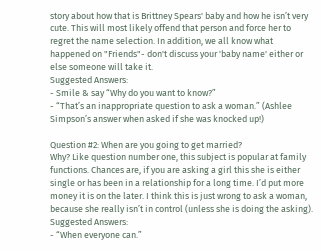story about how that is Brittney Spears' baby and how he isn’t very cute. This will most likely offend that person and force her to regret the name selection. In addition, we all know what happened on "Friends"- don't discuss your 'baby name' either or else someone will take it.
Suggested Answers:
- Smile & say “Why do you want to know?”
- “That’s an inappropriate question to ask a woman.” (Ashlee Simpson’s answer when asked if she was knocked up!)

Question #2: When are you going to get married?
Why? Like question number one, this subject is popular at family functions. Chances are, if you are asking a girl this she is either single or has been in a relationship for a long time. I’d put more money it is on the later. I think this is just wrong to ask a woman, because she really isn’t in control (unless she is doing the asking).
Suggested Answers:
- “When everyone can.”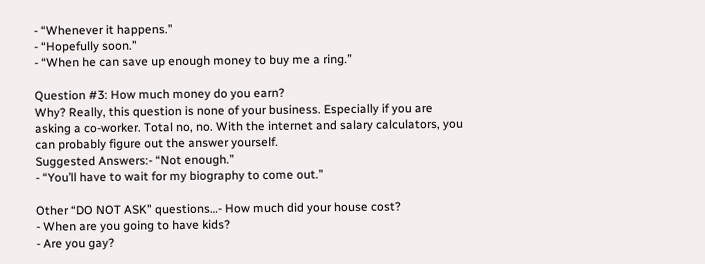- “Whenever it happens.”
- “Hopefully soon.”
- “When he can save up enough money to buy me a ring.”

Question #3: How much money do you earn?
Why? Really, this question is none of your business. Especially if you are asking a co-worker. Total no, no. With the internet and salary calculators, you can probably figure out the answer yourself.
Suggested Answers:- “Not enough.”
- “You’ll have to wait for my biography to come out.”

Other “DO NOT ASK” questions…- How much did your house cost?
- When are you going to have kids?
- Are you gay?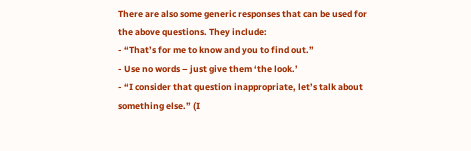There are also some generic responses that can be used for the above questions. They include:
- “That’s for me to know and you to find out.”
- Use no words – just give them ‘the look.’
- “I consider that question inappropriate, let’s talk about something else.” (I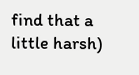find that a little harsh)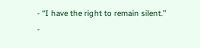- “I have the right to remain silent.”
-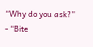“Why do you ask?”
- “Bite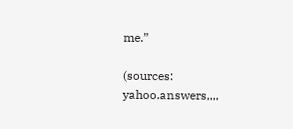me.”

(sources: yahoo.answers,,,,